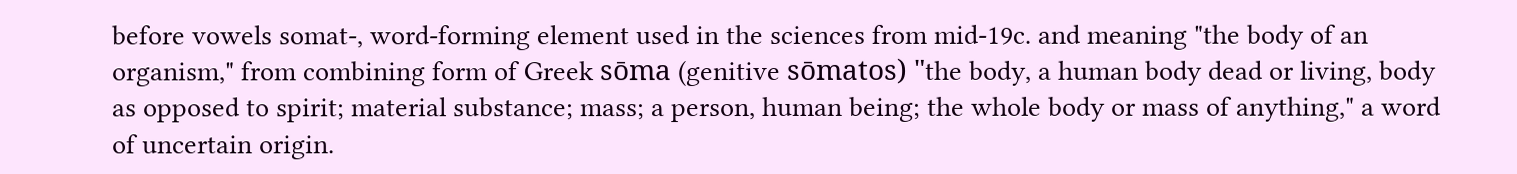before vowels somat-, word-forming element used in the sciences from mid-19c. and meaning "the body of an organism," from combining form of Greek sōma (genitive sōmatos) "the body, a human body dead or living, body as opposed to spirit; material substance; mass; a person, human being; the whole body or mass of anything," a word of uncertain origin.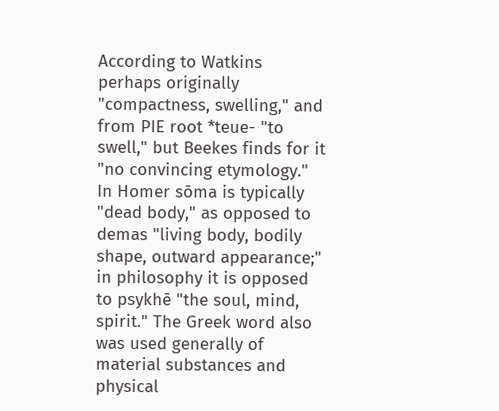According to Watkins perhaps originally "compactness, swelling," and from PIE root *teue- "to swell," but Beekes finds for it "no convincing etymology." In Homer sōma is typically "dead body," as opposed to demas "living body, bodily shape, outward appearance;" in philosophy it is opposed to psykhē "the soul, mind, spirit." The Greek word also was used generally of material substances and physical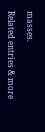masses.

Related entries & more